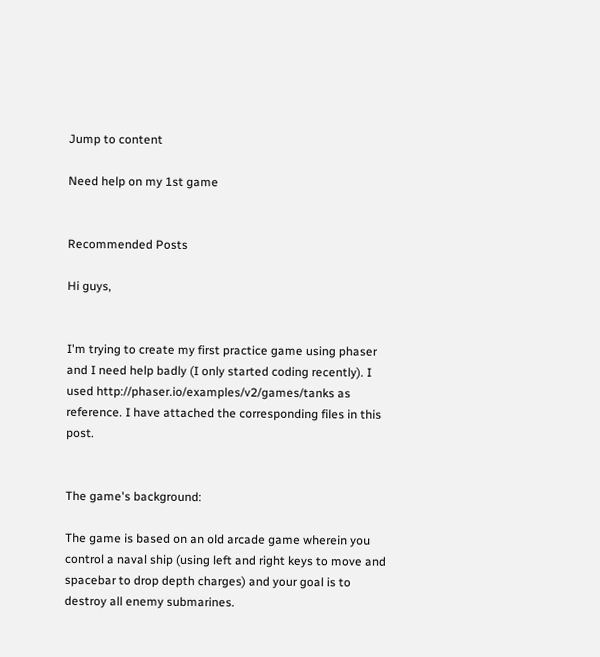Jump to content

Need help on my 1st game


Recommended Posts

Hi guys,


I'm trying to create my first practice game using phaser and I need help badly (I only started coding recently). I used http://phaser.io/examples/v2/games/tanks as reference. I have attached the corresponding files in this post.


The game's background:

The game is based on an old arcade game wherein you control a naval ship (using left and right keys to move and spacebar to drop depth charges) and your goal is to destroy all enemy submarines.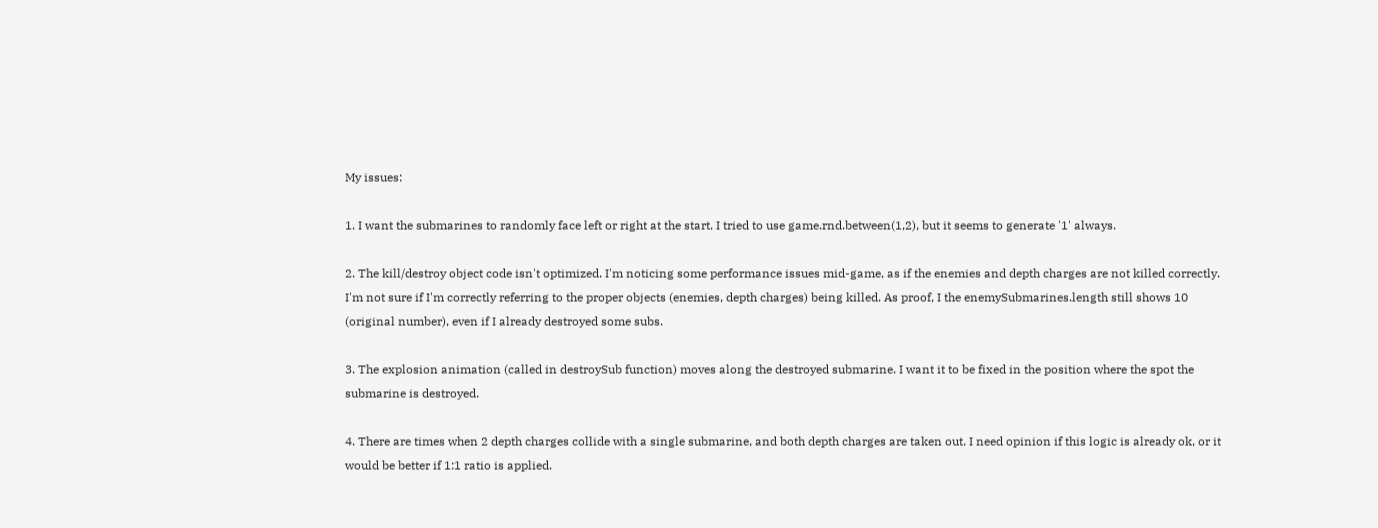My issues:

1. I want the submarines to randomly face left or right at the start. I tried to use game.rnd.between(1,2), but it seems to generate '1' always.

2. The kill/destroy object code isn't optimized. I'm noticing some performance issues mid-game, as if the enemies and depth charges are not killed correctly. I'm not sure if I'm correctly referring to the proper objects (enemies, depth charges) being killed. As proof, I the enemySubmarines.length still shows 10 (original number), even if I already destroyed some subs.

3. The explosion animation (called in destroySub function) moves along the destroyed submarine. I want it to be fixed in the position where the spot the submarine is destroyed.

4. There are times when 2 depth charges collide with a single submarine, and both depth charges are taken out. I need opinion if this logic is already ok, or it would be better if 1:1 ratio is applied.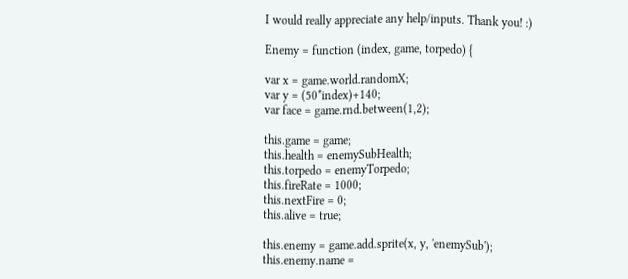I would really appreciate any help/inputs. Thank you! :)

Enemy = function (index, game, torpedo) {

var x = game.world.randomX;
var y = (50*index)+140;
var face = game.rnd.between(1,2);

this.game = game;
this.health = enemySubHealth;
this.torpedo = enemyTorpedo;
this.fireRate = 1000;
this.nextFire = 0;
this.alive = true;

this.enemy = game.add.sprite(x, y, 'enemySub');
this.enemy.name =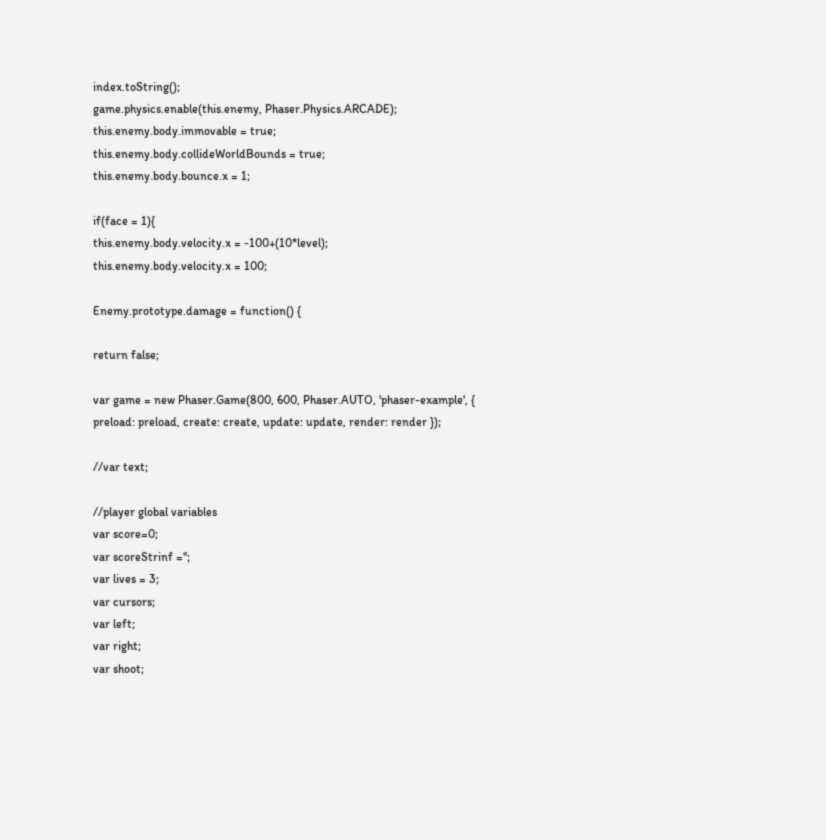index.toString();
game.physics.enable(this.enemy, Phaser.Physics.ARCADE);
this.enemy.body.immovable = true;
this.enemy.body.collideWorldBounds = true;
this.enemy.body.bounce.x = 1;

if(face = 1){
this.enemy.body.velocity.x = -100+(10*level);
this.enemy.body.velocity.x = 100;

Enemy.prototype.damage = function() {

return false;

var game = new Phaser.Game(800, 600, Phaser.AUTO, 'phaser-example', { preload: preload, create: create, update: update, render: render });

//var text;

//player global variables
var score=0;
var scoreStrinf ='';
var lives = 3;
var cursors;
var left;
var right;
var shoot;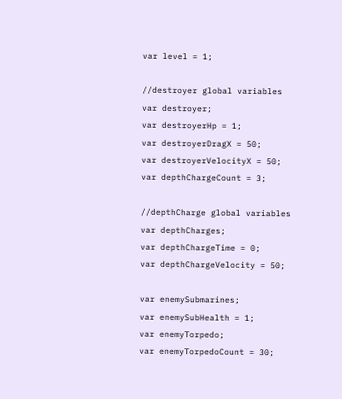var level = 1;

//destroyer global variables
var destroyer;
var destroyerHp = 1;
var destroyerDragX = 50;
var destroyerVelocityX = 50;
var depthChargeCount = 3;

//depthCharge global variables
var depthCharges;
var depthChargeTime = 0;
var depthChargeVelocity = 50;

var enemySubmarines;
var enemySubHealth = 1;
var enemyTorpedo;
var enemyTorpedoCount = 30;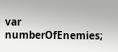var numberOfEnemies;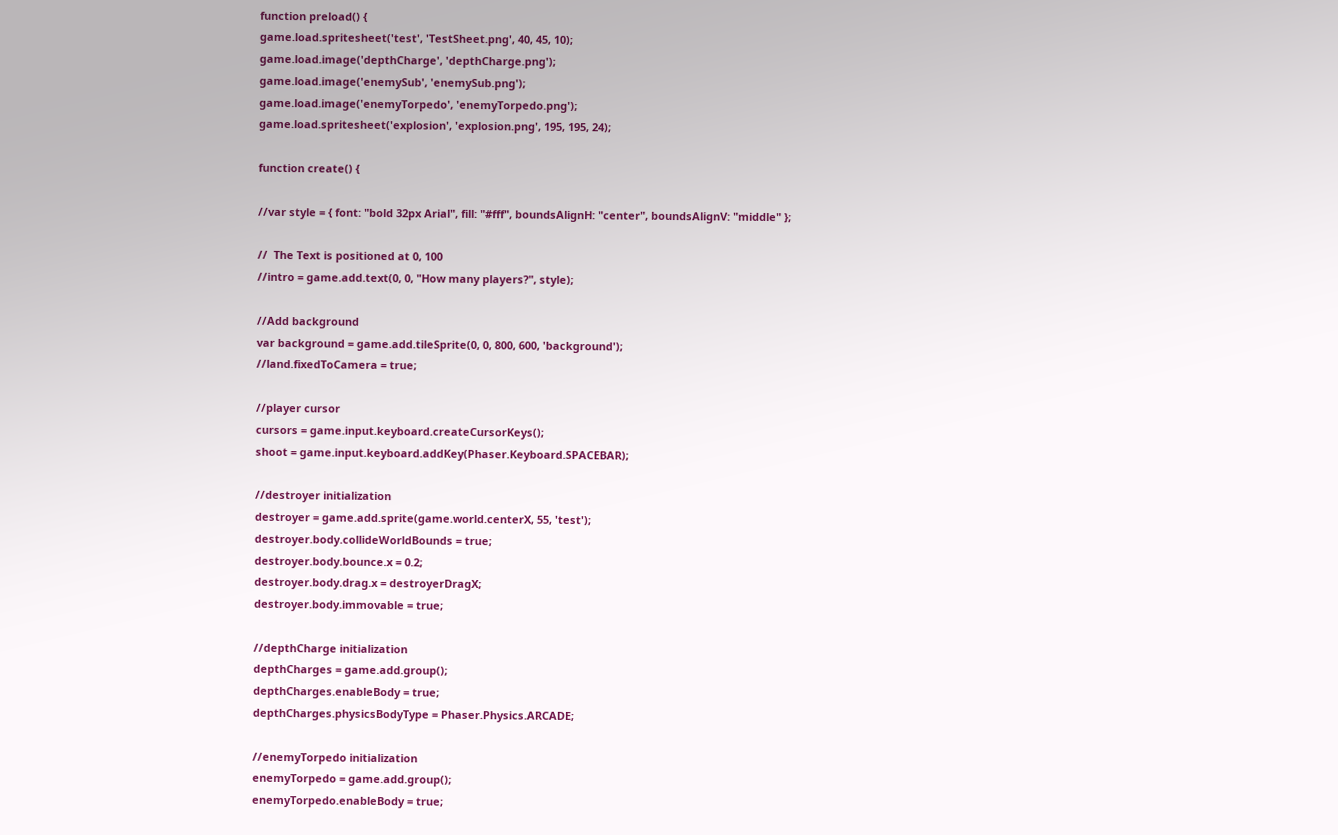function preload() {
game.load.spritesheet('test', 'TestSheet.png', 40, 45, 10);
game.load.image('depthCharge', 'depthCharge.png');
game.load.image('enemySub', 'enemySub.png');
game.load.image('enemyTorpedo', 'enemyTorpedo.png');
game.load.spritesheet('explosion', 'explosion.png', 195, 195, 24);

function create() {

//var style = { font: "bold 32px Arial", fill: "#fff", boundsAlignH: "center", boundsAlignV: "middle" };

//  The Text is positioned at 0, 100
//intro = game.add.text(0, 0, "How many players?", style);

//Add background
var background = game.add.tileSprite(0, 0, 800, 600, 'background');
//land.fixedToCamera = true;

//player cursor
cursors = game.input.keyboard.createCursorKeys();
shoot = game.input.keyboard.addKey(Phaser.Keyboard.SPACEBAR);

//destroyer initialization
destroyer = game.add.sprite(game.world.centerX, 55, 'test');
destroyer.body.collideWorldBounds = true;
destroyer.body.bounce.x = 0.2;
destroyer.body.drag.x = destroyerDragX;
destroyer.body.immovable = true;

//depthCharge initialization
depthCharges = game.add.group();
depthCharges.enableBody = true;
depthCharges.physicsBodyType = Phaser.Physics.ARCADE;

//enemyTorpedo initialization
enemyTorpedo = game.add.group();
enemyTorpedo.enableBody = true;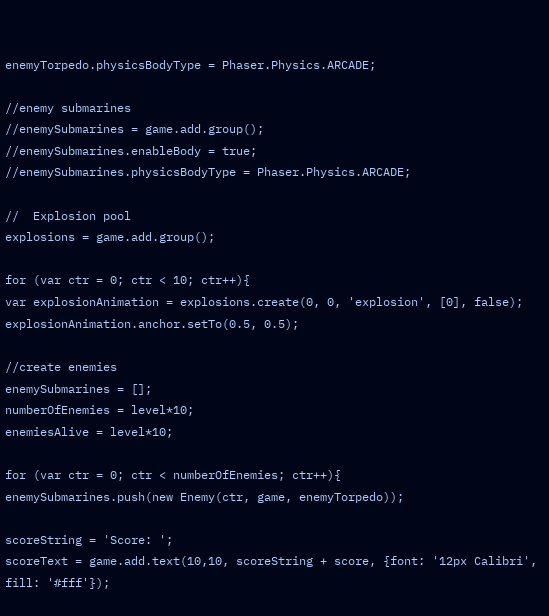enemyTorpedo.physicsBodyType = Phaser.Physics.ARCADE;

//enemy submarines
//enemySubmarines = game.add.group();
//enemySubmarines.enableBody = true;
//enemySubmarines.physicsBodyType = Phaser.Physics.ARCADE;

//  Explosion pool
explosions = game.add.group();

for (var ctr = 0; ctr < 10; ctr++){
var explosionAnimation = explosions.create(0, 0, 'explosion', [0], false);
explosionAnimation.anchor.setTo(0.5, 0.5);

//create enemies
enemySubmarines = [];
numberOfEnemies = level*10;
enemiesAlive = level*10;

for (var ctr = 0; ctr < numberOfEnemies; ctr++){
enemySubmarines.push(new Enemy(ctr, game, enemyTorpedo));

scoreString = 'Score: ';
scoreText = game.add.text(10,10, scoreString + score, {font: '12px Calibri', fill: '#fff'});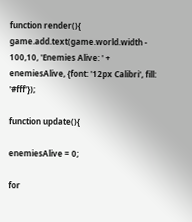function render(){
game.add.text(game.world.width - 100,10, 'Enemies Alive: ' + enemiesAlive, {font: '12px Calibri', fill: '#fff'});

function update(){

enemiesAlive = 0;

for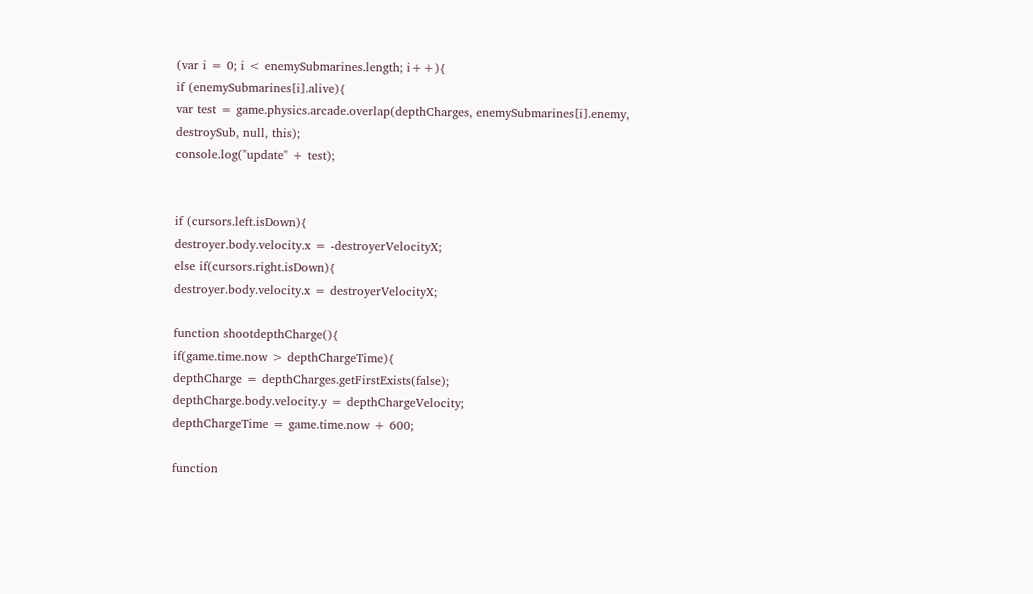(var i = 0; i < enemySubmarines.length; i++){
if (enemySubmarines[i].alive){
var test = game.physics.arcade.overlap(depthCharges, enemySubmarines[i].enemy, destroySub, null, this);
console.log("update" + test);


if (cursors.left.isDown){
destroyer.body.velocity.x = -destroyerVelocityX;
else if(cursors.right.isDown){
destroyer.body.velocity.x = destroyerVelocityX;

function shootdepthCharge(){
if(game.time.now > depthChargeTime){
depthCharge = depthCharges.getFirstExists(false);
depthCharge.body.velocity.y = depthChargeVelocity;
depthChargeTime = game.time.now + 600;

function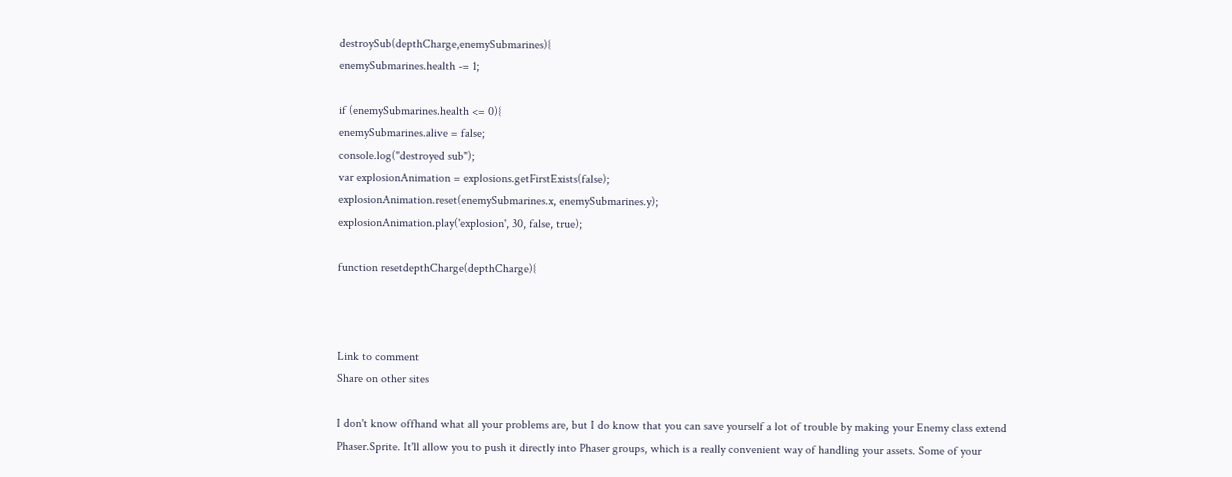destroySub(depthCharge,enemySubmarines){
enemySubmarines.health -= 1;

if (enemySubmarines.health <= 0){
enemySubmarines.alive = false;
console.log("destroyed sub");
var explosionAnimation = explosions.getFirstExists(false);
explosionAnimation.reset(enemySubmarines.x, enemySubmarines.y);
explosionAnimation.play('explosion', 30, false, true);

function resetdepthCharge(depthCharge){



Link to comment
Share on other sites

I don't know offhand what all your problems are, but I do know that you can save yourself a lot of trouble by making your Enemy class extend Phaser.Sprite. It'll allow you to push it directly into Phaser groups, which is a really convenient way of handling your assets. Some of your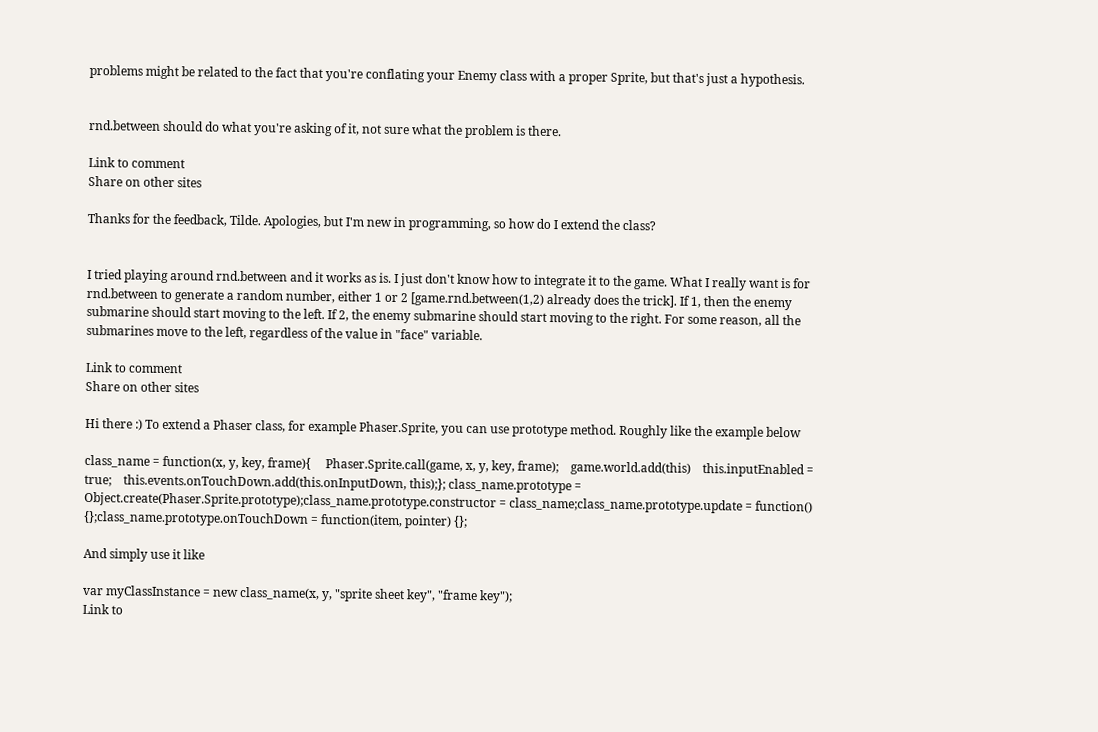problems might be related to the fact that you're conflating your Enemy class with a proper Sprite, but that's just a hypothesis.


rnd.between should do what you're asking of it, not sure what the problem is there.

Link to comment
Share on other sites

Thanks for the feedback, Tilde. Apologies, but I'm new in programming, so how do I extend the class?


I tried playing around rnd.between and it works as is. I just don't know how to integrate it to the game. What I really want is for rnd.between to generate a random number, either 1 or 2 [game.rnd.between(1,2) already does the trick]. If 1, then the enemy submarine should start moving to the left. If 2, the enemy submarine should start moving to the right. For some reason, all the submarines move to the left, regardless of the value in "face" variable.

Link to comment
Share on other sites

Hi there :) To extend a Phaser class, for example Phaser.Sprite, you can use prototype method. Roughly like the example below

class_name = function(x, y, key, frame){     Phaser.Sprite.call(game, x, y, key, frame);    game.world.add(this)    this.inputEnabled = true;    this.events.onTouchDown.add(this.onInputDown, this);}; class_name.prototype = Object.create(Phaser.Sprite.prototype);class_name.prototype.constructor = class_name;class_name.prototype.update = function() {};class_name.prototype.onTouchDown = function(item, pointer) {};

And simply use it like

var myClassInstance = new class_name(x, y, "sprite sheet key", "frame key");
Link to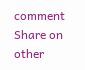comment
Share on other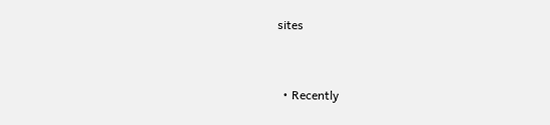sites


  • Recently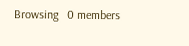Browsing   0 members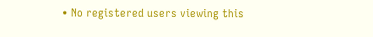• No registered users viewing this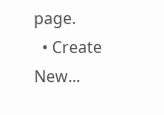page.
  • Create New...